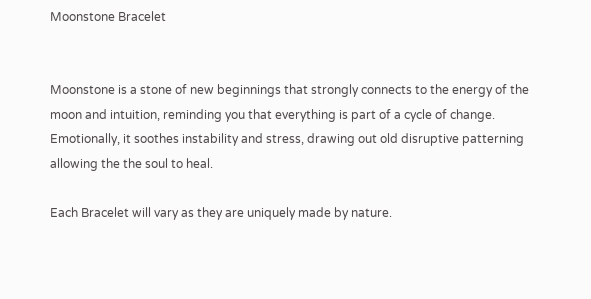Moonstone Bracelet


Moonstone is a stone of new beginnings that strongly connects to the energy of the moon and intuition, reminding you that everything is part of a cycle of change. Emotionally, it soothes instability and stress, drawing out old disruptive patterning allowing the the soul to heal.

Each Bracelet will vary as they are uniquely made by nature.